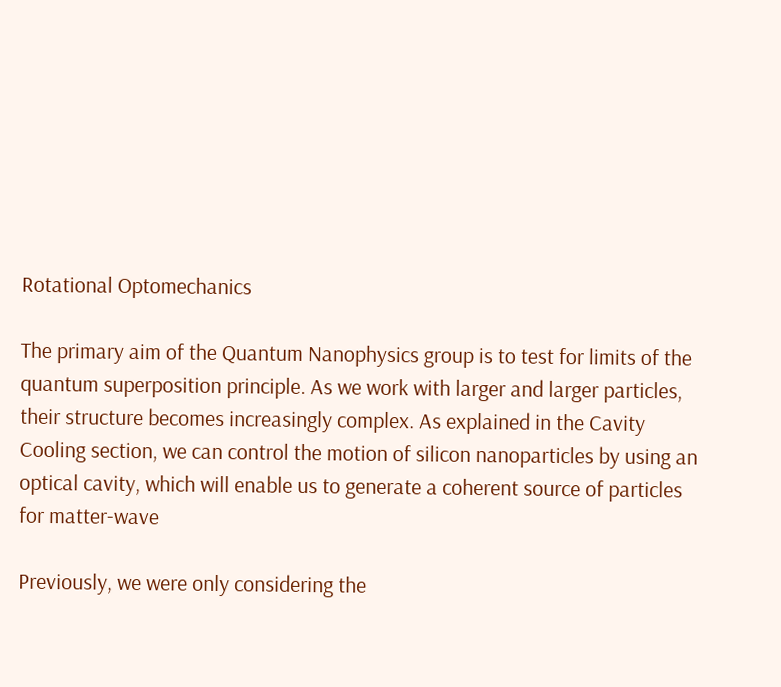Rotational Optomechanics

The primary aim of the Quantum Nanophysics group is to test for limits of the quantum superposition principle. As we work with larger and larger particles, their structure becomes increasingly complex. As explained in the Cavity Cooling section, we can control the motion of silicon nanoparticles by using an optical cavity, which will enable us to generate a coherent source of particles for matter-wave

Previously, we were only considering the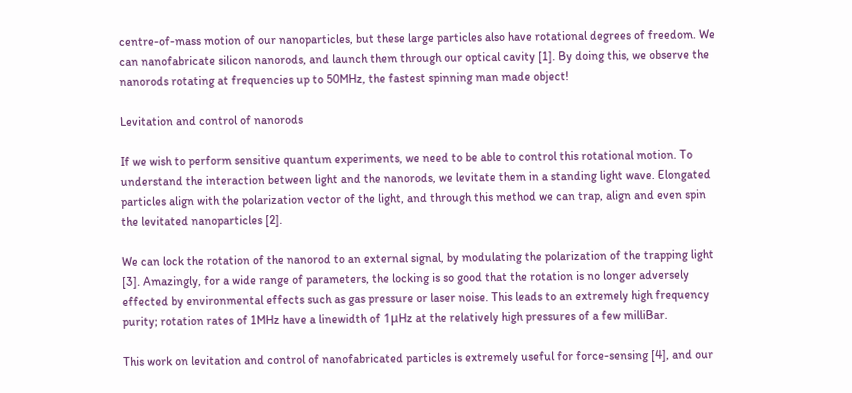centre-of-mass motion of our nanoparticles, but these large particles also have rotational degrees of freedom. We can nanofabricate silicon nanorods, and launch them through our optical cavity [1]. By doing this, we observe the nanorods rotating at frequencies up to 50MHz, the fastest spinning man made object!

Levitation and control of nanorods

If we wish to perform sensitive quantum experiments, we need to be able to control this rotational motion. To understand the interaction between light and the nanorods, we levitate them in a standing light wave. Elongated particles align with the polarization vector of the light, and through this method we can trap, align and even spin the levitated nanoparticles [2].

We can lock the rotation of the nanorod to an external signal, by modulating the polarization of the trapping light [3]. Amazingly, for a wide range of parameters, the locking is so good that the rotation is no longer adversely effected by environmental effects such as gas pressure or laser noise. This leads to an extremely high frequency purity; rotation rates of 1MHz have a linewidth of 1μHz at the relatively high pressures of a few milliBar.

This work on levitation and control of nanofabricated particles is extremely useful for force-sensing [4], and our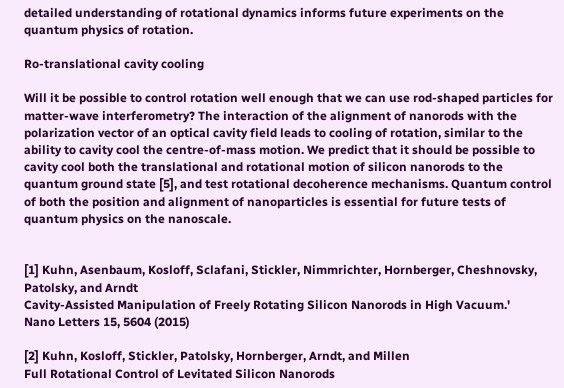detailed understanding of rotational dynamics informs future experiments on the quantum physics of rotation.

Ro-translational cavity cooling

Will it be possible to control rotation well enough that we can use rod-shaped particles for matter-wave interferometry? The interaction of the alignment of nanorods with the polarization vector of an optical cavity field leads to cooling of rotation, similar to the ability to cavity cool the centre-of-mass motion. We predict that it should be possible to cavity cool both the translational and rotational motion of silicon nanorods to the quantum ground state [5], and test rotational decoherence mechanisms. Quantum control of both the position and alignment of nanoparticles is essential for future tests of quantum physics on the nanoscale.


[1] Kuhn, Asenbaum, Kosloff, Sclafani, Stickler, Nimmrichter, Hornberger, Cheshnovsky, Patolsky, and Arndt
Cavity-Assisted Manipulation of Freely Rotating Silicon Nanorods in High Vacuum.'
Nano Letters 15, 5604 (2015)

[2] Kuhn, Kosloff, Stickler, Patolsky, Hornberger, Arndt, and Millen
Full Rotational Control of Levitated Silicon Nanorods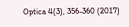Optica 4(3), 356-360 (2017)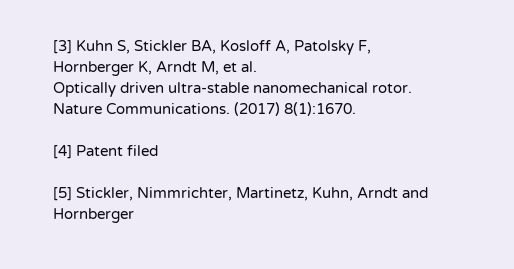[3] Kuhn S, Stickler BA, Kosloff A, Patolsky F, Hornberger K, Arndt M, et al.
Optically driven ultra-stable nanomechanical rotor.
Nature Communications. (2017) 8(1):1670.

[4] Patent filed

[5] Stickler, Nimmrichter, Martinetz, Kuhn, Arndt and Hornberger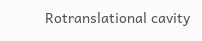Rotranslational cavity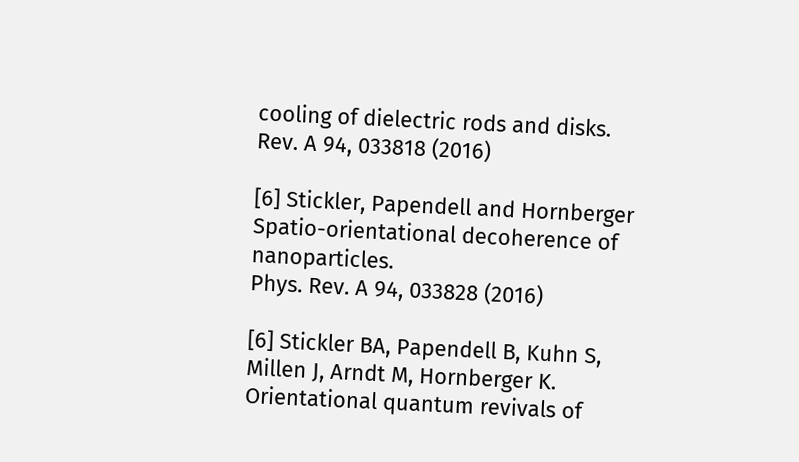cooling of dielectric rods and disks.
Rev. A 94, 033818 (2016)

[6] Stickler, Papendell and Hornberger
Spatio-orientational decoherence of nanoparticles.
Phys. Rev. A 94, 033828 (2016)

[6] Stickler BA, Papendell B, Kuhn S, Millen J, Arndt M, Hornberger K.
Orientational quantum revivals of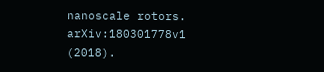nanoscale rotors.
arXiv:180301778v1 (2018).